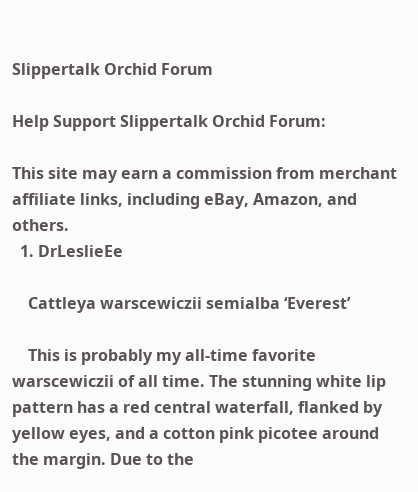Slippertalk Orchid Forum

Help Support Slippertalk Orchid Forum:

This site may earn a commission from merchant affiliate links, including eBay, Amazon, and others.
  1. DrLeslieEe

    Cattleya warscewiczii semialba ‘Everest’

    This is probably my all-time favorite warscewiczii of all time. The stunning white lip pattern has a red central waterfall, flanked by yellow eyes, and a cotton pink picotee around the margin. Due to the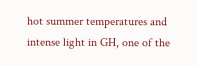hot summer temperatures and intense light in GH, one of the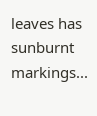leaves has sunburnt markings...